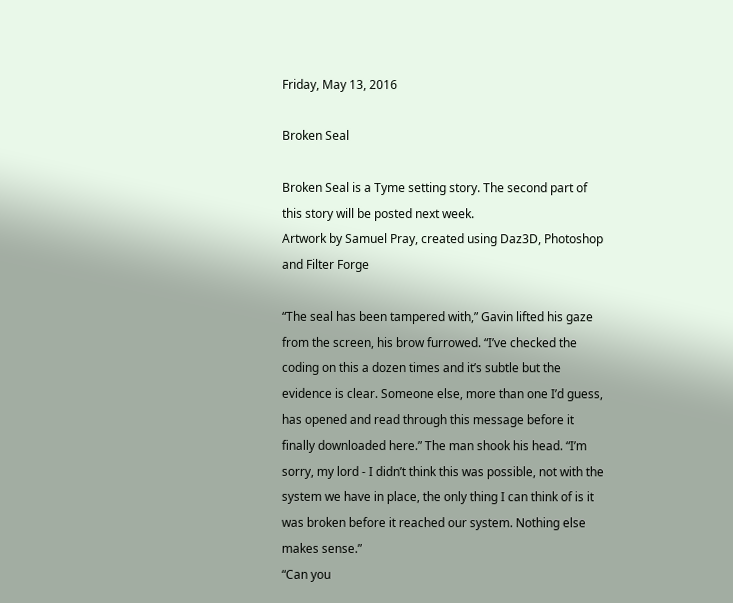Friday, May 13, 2016

Broken Seal

Broken Seal is a Tyme setting story. The second part of this story will be posted next week.
Artwork by Samuel Pray, created using Daz3D, Photoshop and Filter Forge

“The seal has been tampered with,” Gavin lifted his gaze from the screen, his brow furrowed. “I’ve checked the coding on this a dozen times and it’s subtle but the evidence is clear. Someone else, more than one I’d guess, has opened and read through this message before it finally downloaded here.” The man shook his head. “I’m sorry, my lord - I didn’t think this was possible, not with the system we have in place, the only thing I can think of is it was broken before it reached our system. Nothing else makes sense.”
“Can you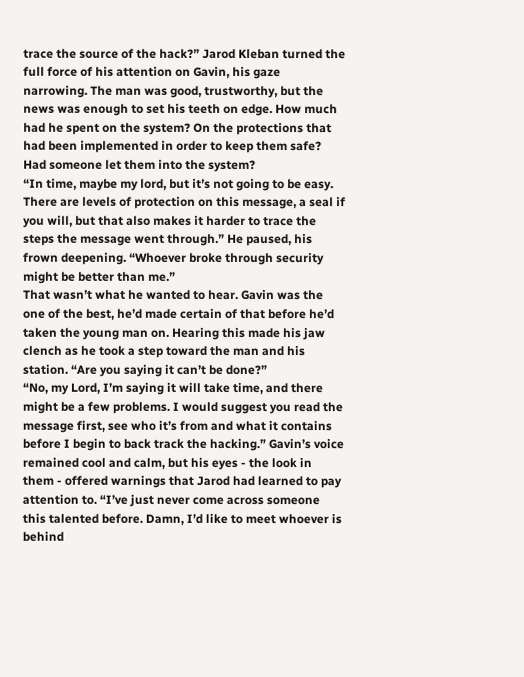trace the source of the hack?” Jarod Kleban turned the full force of his attention on Gavin, his gaze narrowing. The man was good, trustworthy, but the news was enough to set his teeth on edge. How much had he spent on the system? On the protections that had been implemented in order to keep them safe? Had someone let them into the system?
“In time, maybe my lord, but it’s not going to be easy. There are levels of protection on this message, a seal if you will, but that also makes it harder to trace the steps the message went through.” He paused, his frown deepening. “Whoever broke through security might be better than me.”
That wasn’t what he wanted to hear. Gavin was the one of the best, he’d made certain of that before he’d taken the young man on. Hearing this made his jaw clench as he took a step toward the man and his station. “Are you saying it can’t be done?”
“No, my Lord, I’m saying it will take time, and there might be a few problems. I would suggest you read the message first, see who it’s from and what it contains before I begin to back track the hacking.” Gavin’s voice remained cool and calm, but his eyes - the look in them - offered warnings that Jarod had learned to pay attention to. “I’ve just never come across someone this talented before. Damn, I’d like to meet whoever is behind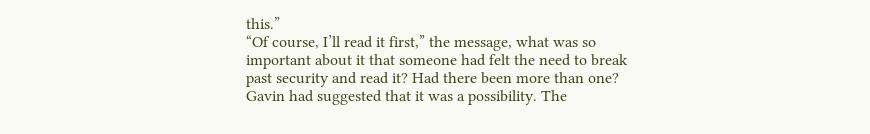this.”
“Of course, I’ll read it first,” the message, what was so important about it that someone had felt the need to break past security and read it? Had there been more than one? Gavin had suggested that it was a possibility. The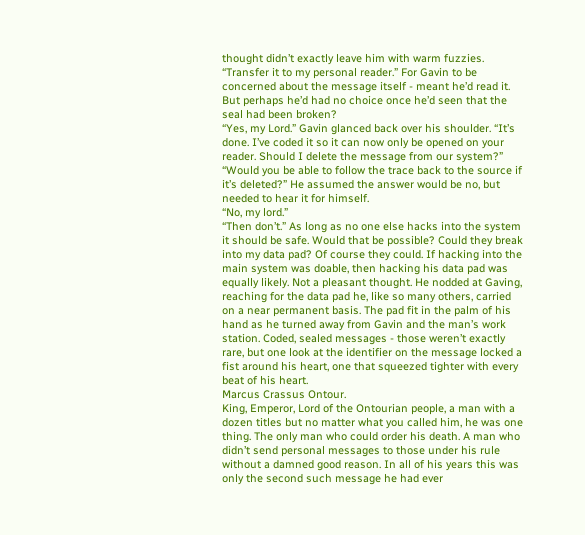thought didn’t exactly leave him with warm fuzzies. “Transfer it to my personal reader.” For Gavin to be concerned about the message itself - meant he’d read it. But perhaps he’d had no choice once he’d seen that the seal had been broken?
“Yes, my Lord.” Gavin glanced back over his shoulder. “It’s done. I’ve coded it so it can now only be opened on your reader. Should I delete the message from our system?”
“Would you be able to follow the trace back to the source if it’s deleted?” He assumed the answer would be no, but needed to hear it for himself.
“No, my lord.”
“Then don’t.” As long as no one else hacks into the system it should be safe. Would that be possible? Could they break into my data pad? Of course they could. If hacking into the main system was doable, then hacking his data pad was equally likely. Not a pleasant thought. He nodded at Gaving, reaching for the data pad he, like so many others, carried on a near permanent basis. The pad fit in the palm of his hand as he turned away from Gavin and the man’s work station. Coded, sealed messages - those weren’t exactly rare, but one look at the identifier on the message locked a fist around his heart, one that squeezed tighter with every beat of his heart.
Marcus Crassus Ontour.
King, Emperor, Lord of the Ontourian people, a man with a dozen titles but no matter what you called him, he was one thing. The only man who could order his death. A man who didn’t send personal messages to those under his rule without a damned good reason. In all of his years this was only the second such message he had ever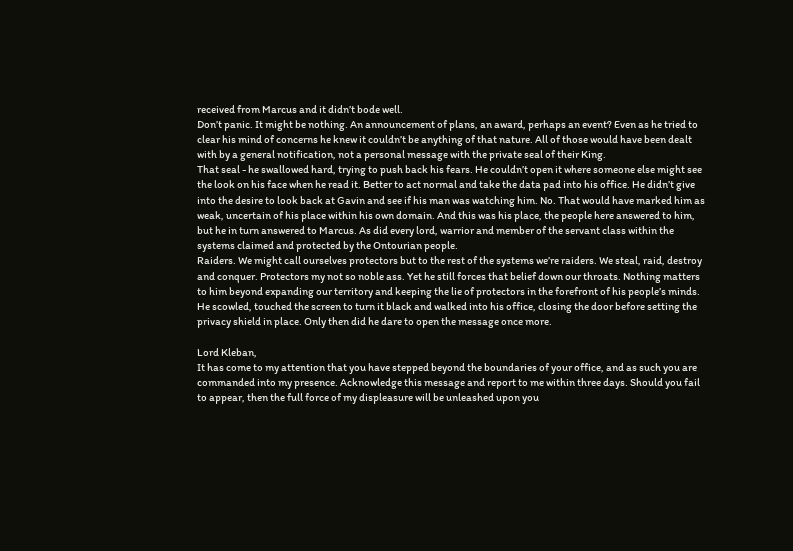received from Marcus and it didn’t bode well.
Don’t panic. It might be nothing. An announcement of plans, an award, perhaps an event? Even as he tried to clear his mind of concerns he knew it couldn’t be anything of that nature. All of those would have been dealt with by a general notification, not a personal message with the private seal of their King.
That seal - he swallowed hard, trying to push back his fears. He couldn’t open it where someone else might see the look on his face when he read it. Better to act normal and take the data pad into his office. He didn’t give into the desire to look back at Gavin and see if his man was watching him. No. That would have marked him as weak, uncertain of his place within his own domain. And this was his place, the people here answered to him, but he in turn answered to Marcus. As did every lord, warrior and member of the servant class within the systems claimed and protected by the Ontourian people.
Raiders. We might call ourselves protectors but to the rest of the systems we’re raiders. We steal, raid, destroy and conquer. Protectors my not so noble ass. Yet he still forces that belief down our throats. Nothing matters to him beyond expanding our territory and keeping the lie of protectors in the forefront of his people’s minds.
He scowled, touched the screen to turn it black and walked into his office, closing the door before setting the privacy shield in place. Only then did he dare to open the message once more.

Lord Kleban,
It has come to my attention that you have stepped beyond the boundaries of your office, and as such you are commanded into my presence. Acknowledge this message and report to me within three days. Should you fail to appear, then the full force of my displeasure will be unleashed upon you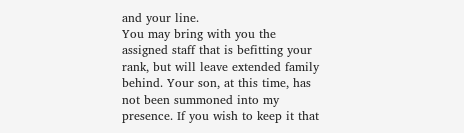and your line.
You may bring with you the assigned staff that is befitting your rank, but will leave extended family behind. Your son, at this time, has not been summoned into my presence. If you wish to keep it that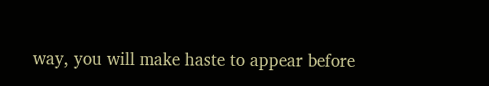way, you will make haste to appear before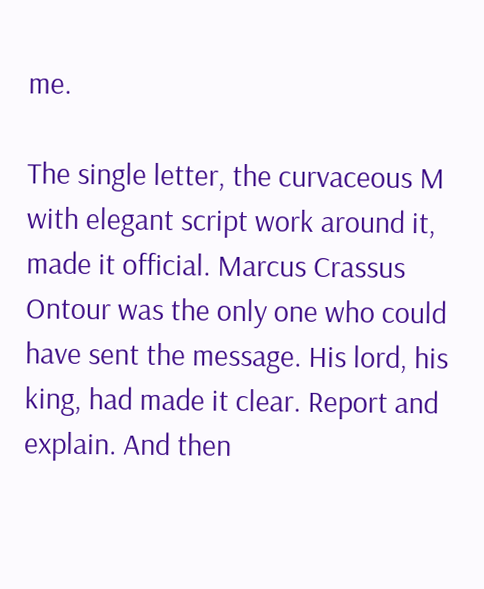me.

The single letter, the curvaceous M with elegant script work around it, made it official. Marcus Crassus Ontour was the only one who could have sent the message. His lord, his king, had made it clear. Report and explain. And then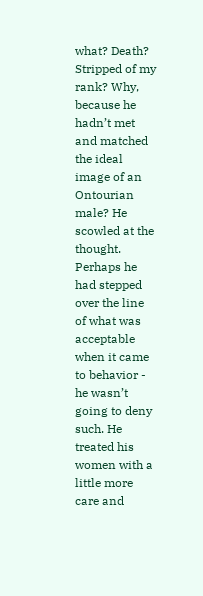what? Death? Stripped of my rank? Why, because he hadn’t met and matched the ideal image of an Ontourian male? He scowled at the thought. Perhaps he had stepped over the line of what was acceptable when it came to behavior - he wasn’t going to deny such. He treated his women with a little more care and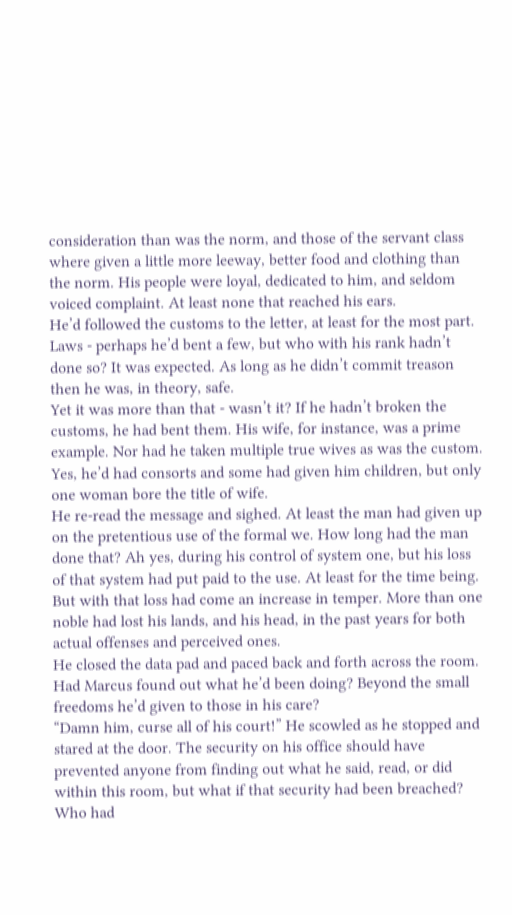consideration than was the norm, and those of the servant class where given a little more leeway, better food and clothing than the norm. His people were loyal, dedicated to him, and seldom voiced complaint. At least none that reached his ears.
He’d followed the customs to the letter, at least for the most part. Laws - perhaps he’d bent a few, but who with his rank hadn’t done so? It was expected. As long as he didn’t commit treason then he was, in theory, safe.
Yet it was more than that - wasn’t it? If he hadn’t broken the customs, he had bent them. His wife, for instance, was a prime example. Nor had he taken multiple true wives as was the custom. Yes, he’d had consorts and some had given him children, but only one woman bore the title of wife.
He re-read the message and sighed. At least the man had given up on the pretentious use of the formal we. How long had the man done that? Ah yes, during his control of system one, but his loss of that system had put paid to the use. At least for the time being. But with that loss had come an increase in temper. More than one noble had lost his lands, and his head, in the past years for both actual offenses and perceived ones.
He closed the data pad and paced back and forth across the room. Had Marcus found out what he’d been doing? Beyond the small freedoms he’d given to those in his care?
“Damn him, curse all of his court!” He scowled as he stopped and stared at the door. The security on his office should have prevented anyone from finding out what he said, read, or did within this room, but what if that security had been breached? Who had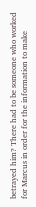betrayed him? There had to be someone who worked for Marcus in order for the information to make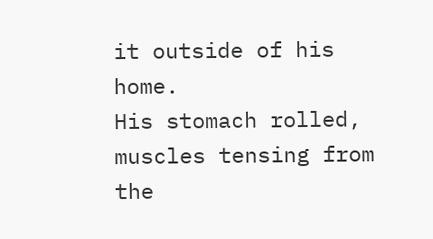it outside of his home.
His stomach rolled, muscles tensing from the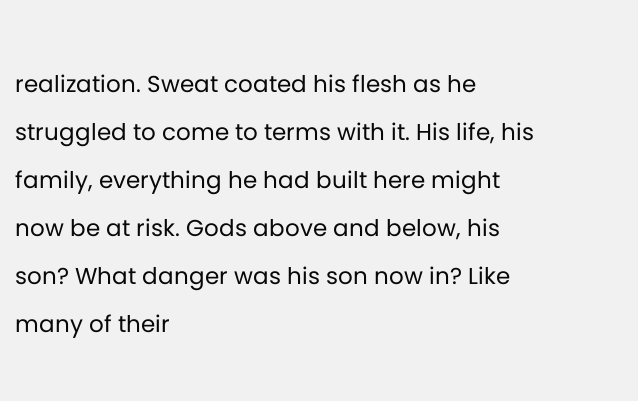realization. Sweat coated his flesh as he struggled to come to terms with it. His life, his family, everything he had built here might now be at risk. Gods above and below, his son? What danger was his son now in? Like many of their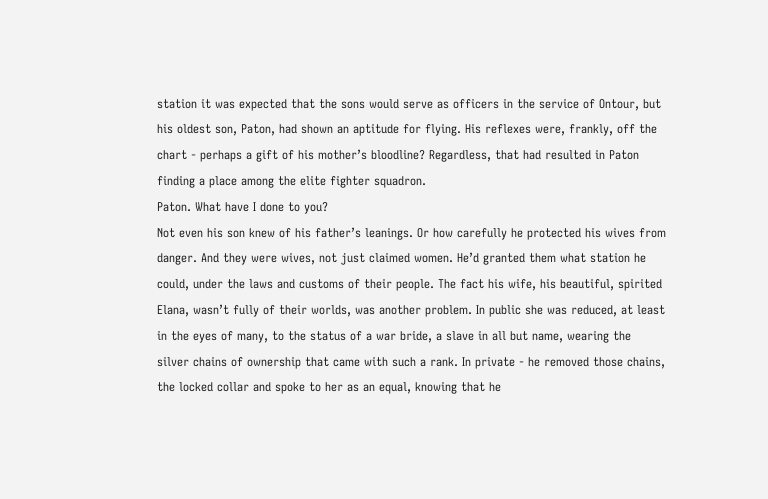station it was expected that the sons would serve as officers in the service of Ontour, but his oldest son, Paton, had shown an aptitude for flying. His reflexes were, frankly, off the chart - perhaps a gift of his mother’s bloodline? Regardless, that had resulted in Paton finding a place among the elite fighter squadron.
Paton. What have I done to you?
Not even his son knew of his father’s leanings. Or how carefully he protected his wives from danger. And they were wives, not just claimed women. He’d granted them what station he could, under the laws and customs of their people. The fact his wife, his beautiful, spirited Elana, wasn’t fully of their worlds, was another problem. In public she was reduced, at least in the eyes of many, to the status of a war bride, a slave in all but name, wearing the silver chains of ownership that came with such a rank. In private - he removed those chains, the locked collar and spoke to her as an equal, knowing that he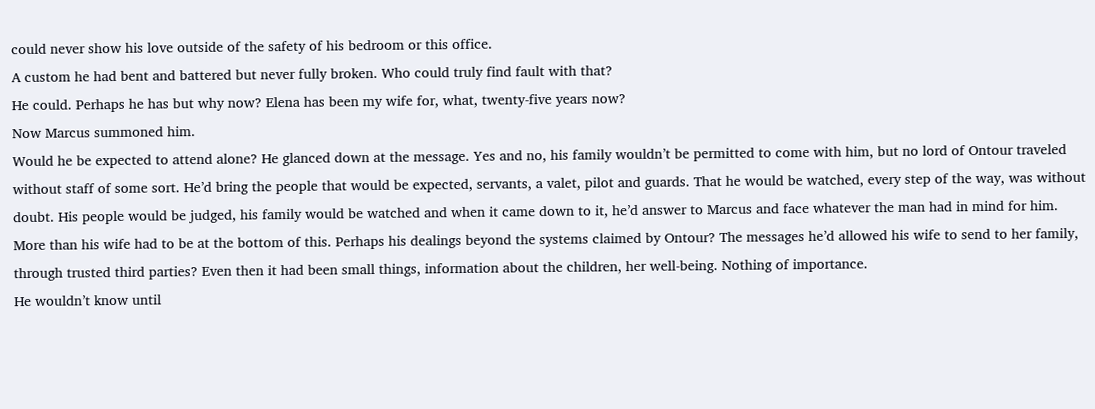could never show his love outside of the safety of his bedroom or this office.
A custom he had bent and battered but never fully broken. Who could truly find fault with that?
He could. Perhaps he has but why now? Elena has been my wife for, what, twenty-five years now?
Now Marcus summoned him.
Would he be expected to attend alone? He glanced down at the message. Yes and no, his family wouldn’t be permitted to come with him, but no lord of Ontour traveled without staff of some sort. He’d bring the people that would be expected, servants, a valet, pilot and guards. That he would be watched, every step of the way, was without doubt. His people would be judged, his family would be watched and when it came down to it, he’d answer to Marcus and face whatever the man had in mind for him.
More than his wife had to be at the bottom of this. Perhaps his dealings beyond the systems claimed by Ontour? The messages he’d allowed his wife to send to her family, through trusted third parties? Even then it had been small things, information about the children, her well-being. Nothing of importance.
He wouldn’t know until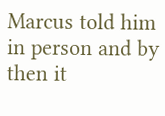Marcus told him in person and by then it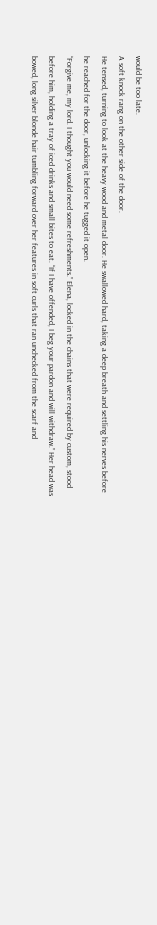would be too late.
A soft knock rang on the other side of the door.
He tensed, turning to look at the heavy wood and metal door. He swallowed hard, taking a deep breath and settling his nerves before he reached for the door, unlocking it before he tugged it open.
“Forgive me, my lord. I thought you would need some refreshments.” Elena, locked in the chains that were required by custom, stood before him, holding a tray of iced drinks and small bites to eat. “If I have offended, I beg your pardon and will withdraw.” Her head was bowed, long silver blonde hair tumbling forward over her features in soft curls that ran unchecked from the scarf and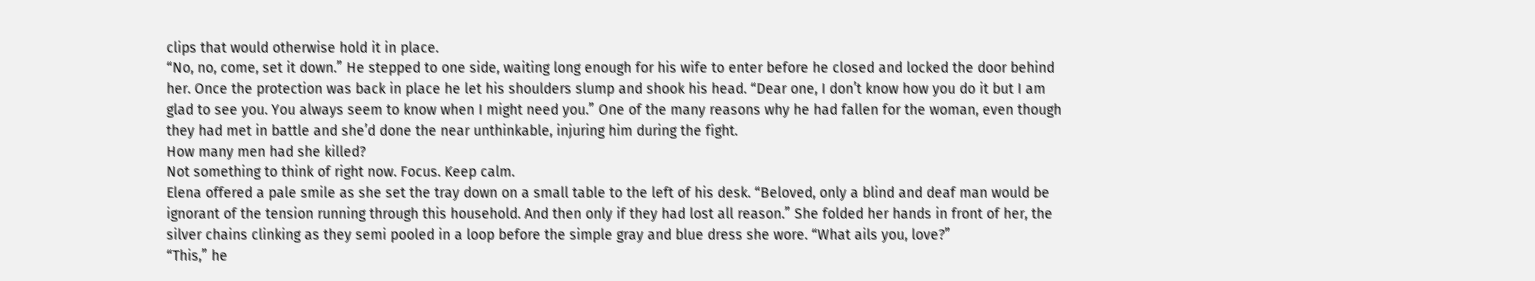clips that would otherwise hold it in place.
“No, no, come, set it down.” He stepped to one side, waiting long enough for his wife to enter before he closed and locked the door behind her. Once the protection was back in place he let his shoulders slump and shook his head. “Dear one, I don’t know how you do it but I am glad to see you. You always seem to know when I might need you.” One of the many reasons why he had fallen for the woman, even though they had met in battle and she’d done the near unthinkable, injuring him during the fight.
How many men had she killed?
Not something to think of right now. Focus. Keep calm.
Elena offered a pale smile as she set the tray down on a small table to the left of his desk. “Beloved, only a blind and deaf man would be ignorant of the tension running through this household. And then only if they had lost all reason.” She folded her hands in front of her, the silver chains clinking as they semi pooled in a loop before the simple gray and blue dress she wore. “What ails you, love?”
“This,” he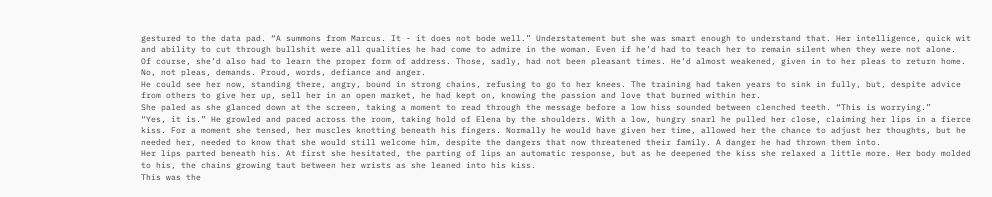gestured to the data pad. “A summons from Marcus. It - it does not bode well.” Understatement but she was smart enough to understand that. Her intelligence, quick wit and ability to cut through bullshit were all qualities he had come to admire in the woman. Even if he’d had to teach her to remain silent when they were not alone.
Of course, she’d also had to learn the proper form of address. Those, sadly, had not been pleasant times. He’d almost weakened, given in to her pleas to return home.
No, not pleas, demands. Proud, words, defiance and anger.
He could see her now, standing there, angry, bound in strong chains, refusing to go to her knees. The training had taken years to sink in fully, but, despite advice from others to give her up, sell her in an open market, he had kept on, knowing the passion and love that burned within her.
She paled as she glanced down at the screen, taking a moment to read through the message before a low hiss sounded between clenched teeth. “This is worrying.”
“Yes, it is.” He growled and paced across the room, taking hold of Elena by the shoulders. With a low, hungry snarl he pulled her close, claiming her lips in a fierce kiss. For a moment she tensed, her muscles knotting beneath his fingers. Normally he would have given her time, allowed her the chance to adjust her thoughts, but he needed her, needed to know that she would still welcome him, despite the dangers that now threatened their family. A danger he had thrown them into.
Her lips parted beneath his. At first she hesitated, the parting of lips an automatic response, but as he deepened the kiss she relaxed a little more. Her body molded to his, the chains growing taut between her wrists as she leaned into his kiss.
This was the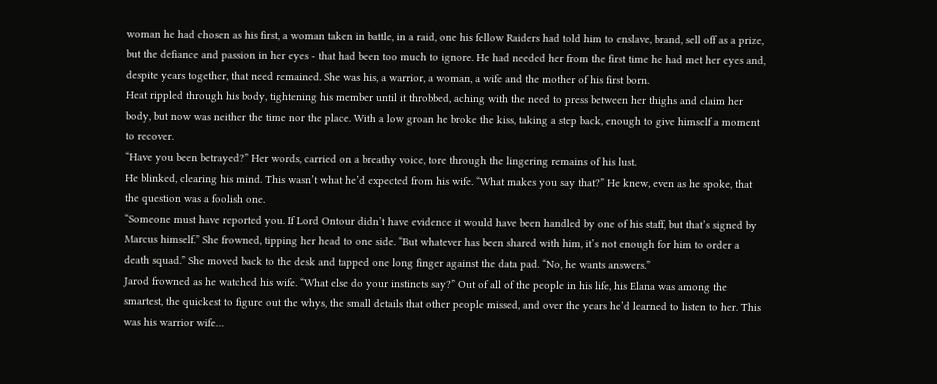woman he had chosen as his first, a woman taken in battle, in a raid, one his fellow Raiders had told him to enslave, brand, sell off as a prize, but the defiance and passion in her eyes - that had been too much to ignore. He had needed her from the first time he had met her eyes and, despite years together, that need remained. She was his, a warrior, a woman, a wife and the mother of his first born.
Heat rippled through his body, tightening his member until it throbbed, aching with the need to press between her thighs and claim her body, but now was neither the time nor the place. With a low groan he broke the kiss, taking a step back, enough to give himself a moment to recover.
“Have you been betrayed?” Her words, carried on a breathy voice, tore through the lingering remains of his lust.
He blinked, clearing his mind. This wasn’t what he’d expected from his wife. “What makes you say that?” He knew, even as he spoke, that the question was a foolish one.
“Someone must have reported you. If Lord Ontour didn’t have evidence it would have been handled by one of his staff, but that’s signed by Marcus himself.” She frowned, tipping her head to one side. “But whatever has been shared with him, it’s not enough for him to order a death squad.” She moved back to the desk and tapped one long finger against the data pad. “No, he wants answers.”
Jarod frowned as he watched his wife. “What else do your instincts say?” Out of all of the people in his life, his Elana was among the smartest, the quickest to figure out the whys, the small details that other people missed, and over the years he’d learned to listen to her. This was his warrior wife…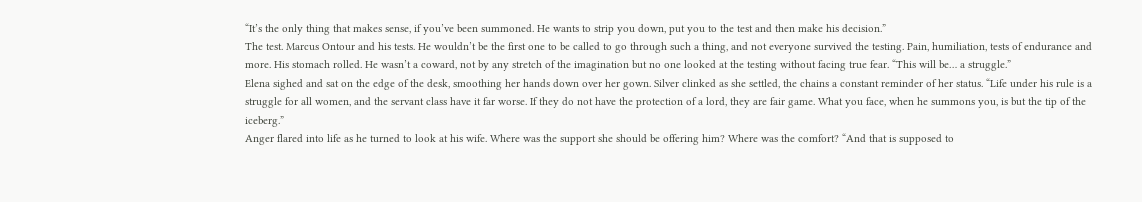“It’s the only thing that makes sense, if you’ve been summoned. He wants to strip you down, put you to the test and then make his decision.”
The test. Marcus Ontour and his tests. He wouldn’t be the first one to be called to go through such a thing, and not everyone survived the testing. Pain, humiliation, tests of endurance and more. His stomach rolled. He wasn’t a coward, not by any stretch of the imagination but no one looked at the testing without facing true fear. “This will be… a struggle.”
Elena sighed and sat on the edge of the desk, smoothing her hands down over her gown. Silver clinked as she settled, the chains a constant reminder of her status. “Life under his rule is a struggle for all women, and the servant class have it far worse. If they do not have the protection of a lord, they are fair game. What you face, when he summons you, is but the tip of the iceberg.”
Anger flared into life as he turned to look at his wife. Where was the support she should be offering him? Where was the comfort? “And that is supposed to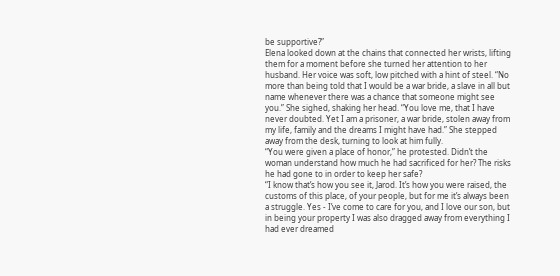be supportive?”
Elena looked down at the chains that connected her wrists, lifting them for a moment before she turned her attention to her husband. Her voice was soft, low pitched with a hint of steel. “No more than being told that I would be a war bride, a slave in all but name whenever there was a chance that someone might see you.” She sighed, shaking her head. “You love me, that I have never doubted. Yet I am a prisoner, a war bride, stolen away from my life, family and the dreams I might have had.” She stepped away from the desk, turning to look at him fully.
“You were given a place of honor,” he protested. Didn’t the woman understand how much he had sacrificed for her? The risks he had gone to in order to keep her safe?
“I know that’s how you see it, Jarod. It’s how you were raised, the customs of this place, of your people, but for me it’s always been a struggle. Yes - I’ve come to care for you, and I love our son, but in being your property I was also dragged away from everything I had ever dreamed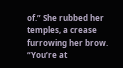of.” She rubbed her temples, a crease furrowing her brow. “You’re at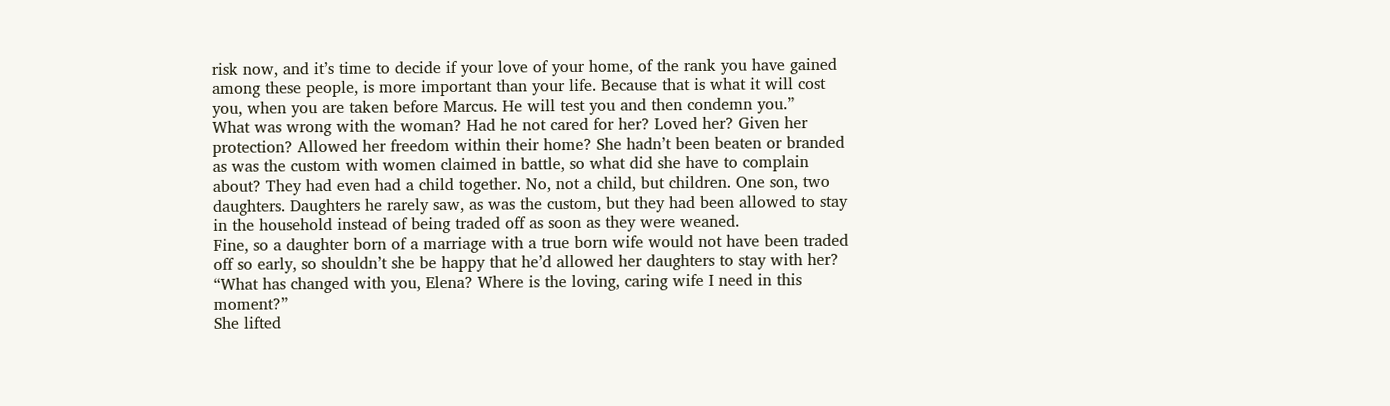risk now, and it’s time to decide if your love of your home, of the rank you have gained among these people, is more important than your life. Because that is what it will cost you, when you are taken before Marcus. He will test you and then condemn you.”
What was wrong with the woman? Had he not cared for her? Loved her? Given her protection? Allowed her freedom within their home? She hadn’t been beaten or branded as was the custom with women claimed in battle, so what did she have to complain about? They had even had a child together. No, not a child, but children. One son, two daughters. Daughters he rarely saw, as was the custom, but they had been allowed to stay in the household instead of being traded off as soon as they were weaned.
Fine, so a daughter born of a marriage with a true born wife would not have been traded off so early, so shouldn’t she be happy that he’d allowed her daughters to stay with her? “What has changed with you, Elena? Where is the loving, caring wife I need in this moment?”
She lifted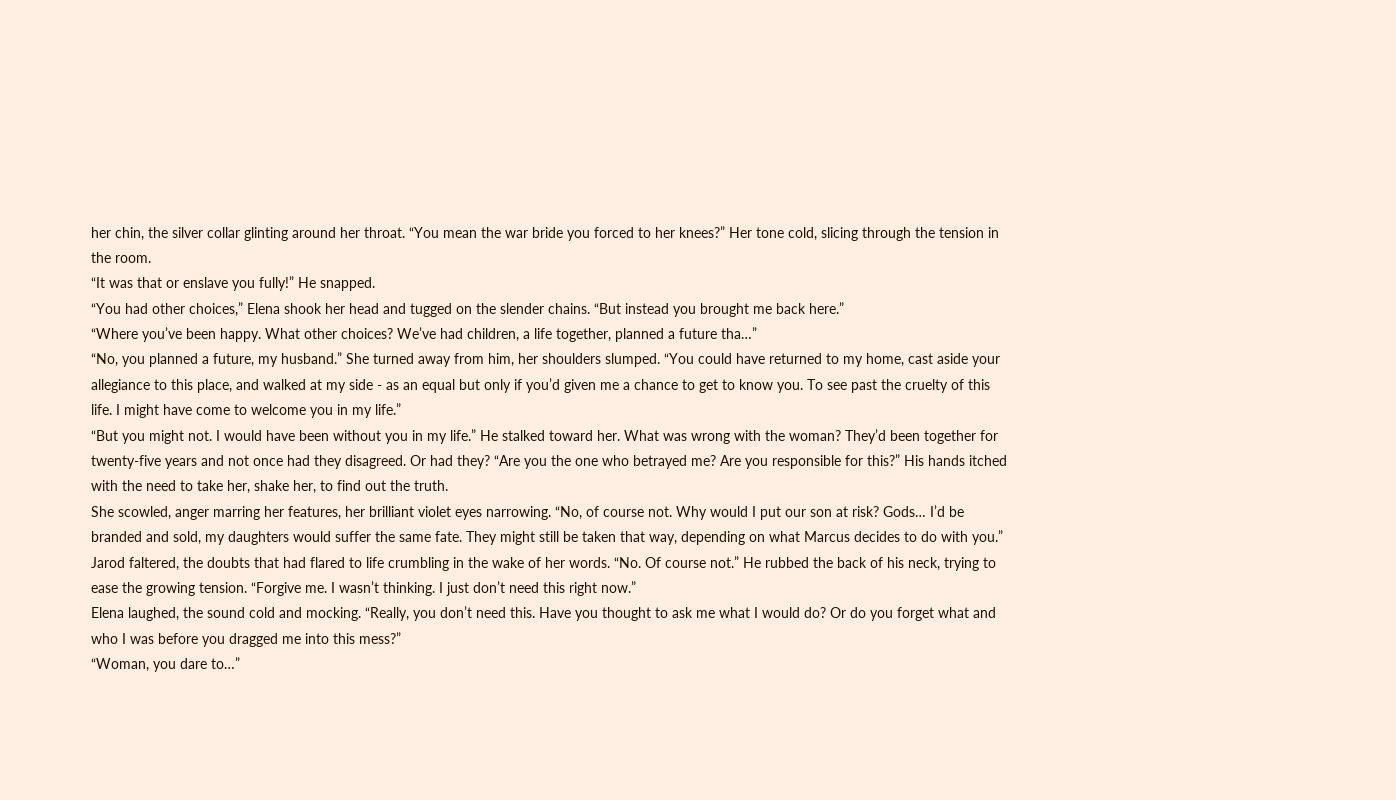her chin, the silver collar glinting around her throat. “You mean the war bride you forced to her knees?” Her tone cold, slicing through the tension in the room.
“It was that or enslave you fully!” He snapped.
“You had other choices,” Elena shook her head and tugged on the slender chains. “But instead you brought me back here.”
“Where you’ve been happy. What other choices? We’ve had children, a life together, planned a future tha…”
“No, you planned a future, my husband.” She turned away from him, her shoulders slumped. “You could have returned to my home, cast aside your allegiance to this place, and walked at my side - as an equal but only if you’d given me a chance to get to know you. To see past the cruelty of this life. I might have come to welcome you in my life.”
“But you might not. I would have been without you in my life.” He stalked toward her. What was wrong with the woman? They’d been together for twenty-five years and not once had they disagreed. Or had they? “Are you the one who betrayed me? Are you responsible for this?” His hands itched with the need to take her, shake her, to find out the truth.
She scowled, anger marring her features, her brilliant violet eyes narrowing. “No, of course not. Why would I put our son at risk? Gods… I’d be branded and sold, my daughters would suffer the same fate. They might still be taken that way, depending on what Marcus decides to do with you.”
Jarod faltered, the doubts that had flared to life crumbling in the wake of her words. “No. Of course not.” He rubbed the back of his neck, trying to ease the growing tension. “Forgive me. I wasn’t thinking. I just don’t need this right now.”
Elena laughed, the sound cold and mocking. “Really, you don’t need this. Have you thought to ask me what I would do? Or do you forget what and who I was before you dragged me into this mess?”
“Woman, you dare to…”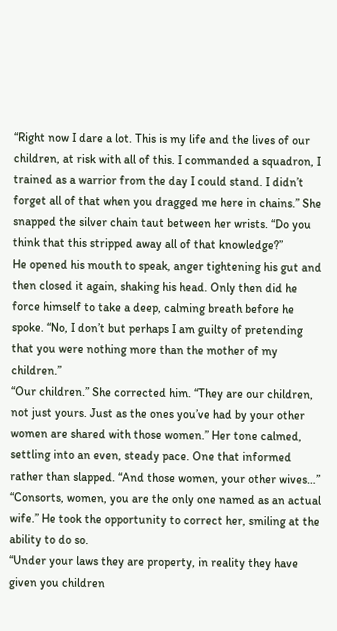“Right now I dare a lot. This is my life and the lives of our children, at risk with all of this. I commanded a squadron, I trained as a warrior from the day I could stand. I didn’t forget all of that when you dragged me here in chains.” She snapped the silver chain taut between her wrists. “Do you think that this stripped away all of that knowledge?”
He opened his mouth to speak, anger tightening his gut and then closed it again, shaking his head. Only then did he force himself to take a deep, calming breath before he spoke. “No, I don’t but perhaps I am guilty of pretending that you were nothing more than the mother of my children.”
“Our children.” She corrected him. “They are our children, not just yours. Just as the ones you’ve had by your other women are shared with those women.” Her tone calmed, settling into an even, steady pace. One that informed rather than slapped. “And those women, your other wives…”
“Consorts, women, you are the only one named as an actual wife.” He took the opportunity to correct her, smiling at the ability to do so.
“Under your laws they are property, in reality they have given you children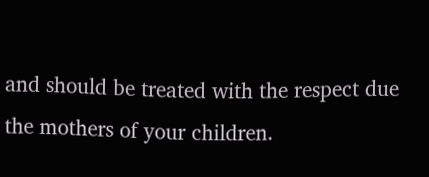and should be treated with the respect due the mothers of your children.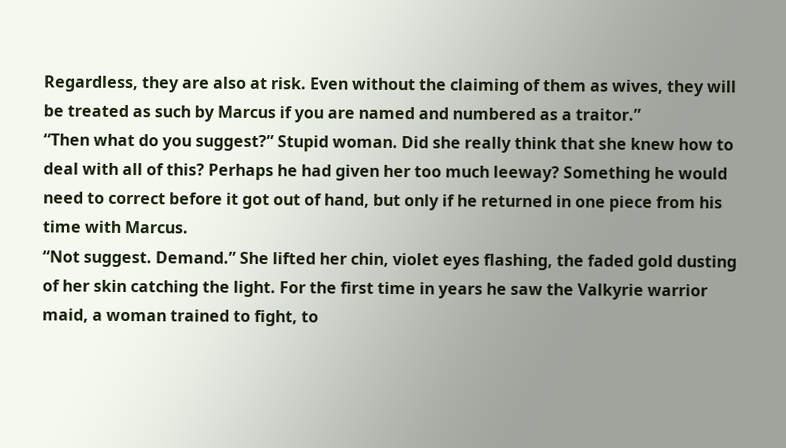Regardless, they are also at risk. Even without the claiming of them as wives, they will be treated as such by Marcus if you are named and numbered as a traitor.”
“Then what do you suggest?” Stupid woman. Did she really think that she knew how to deal with all of this? Perhaps he had given her too much leeway? Something he would need to correct before it got out of hand, but only if he returned in one piece from his time with Marcus.
“Not suggest. Demand.” She lifted her chin, violet eyes flashing, the faded gold dusting of her skin catching the light. For the first time in years he saw the Valkyrie warrior maid, a woman trained to fight, to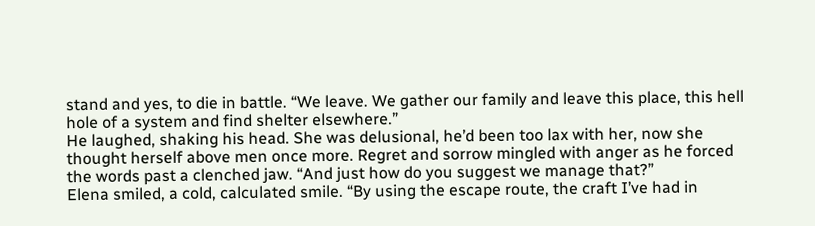stand and yes, to die in battle. “We leave. We gather our family and leave this place, this hell hole of a system and find shelter elsewhere.”
He laughed, shaking his head. She was delusional, he’d been too lax with her, now she thought herself above men once more. Regret and sorrow mingled with anger as he forced the words past a clenched jaw. “And just how do you suggest we manage that?”
Elena smiled, a cold, calculated smile. “By using the escape route, the craft I’ve had in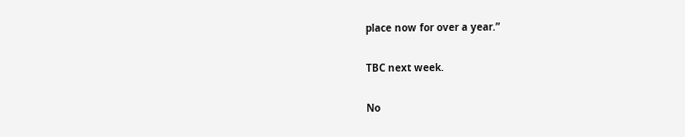place now for over a year.”

TBC next week.

No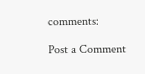comments:

Post a Comment